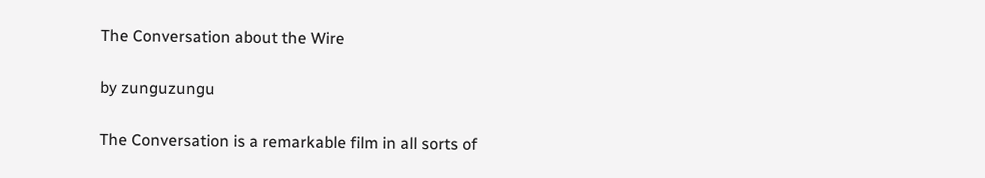The Conversation about the Wire

by zunguzungu

The Conversation is a remarkable film in all sorts of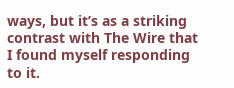ways, but it’s as a striking contrast with The Wire that I found myself responding to it.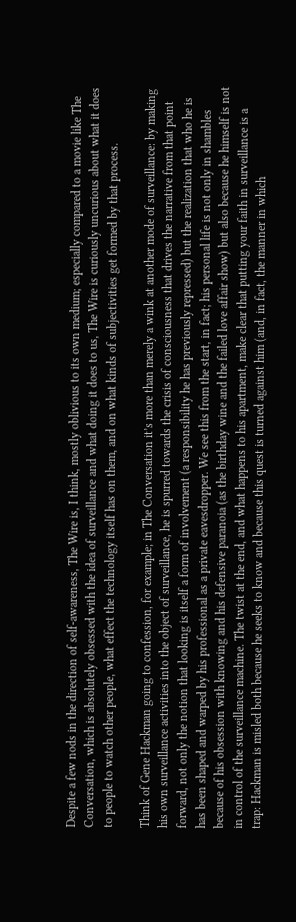Despite a few nods in the direction of self-awareness, The Wire is, I think, mostly oblivious to its own medium; especially compared to a movie like The Conversation, which is absolutely obsessed with the idea of surveillance and what doing it does to us, The Wire is curiously uncurious about what it does to people to watch other people, what effect the technology itself has on them, and on what kinds of subjectivities get formed by that process.

Think of Gene Hackman going to confession, for example; in The Conversation it’s more than merely a wink at another mode of surveillance: by making his own surveillance activities into the object of surveillance, he is spurred towards the crisis of consciousness that drives the narrative from that point forward, not only the notion that looking is itself a form of involvement (a responsibility he has previously repressed) but the realization that who he is has been shaped and warped by his professional as a private eavesdropper. We see this from the start, in fact; his personal life is not only in shambles because of his obsession with knowing and his defensive paranoia (as the birthday wine and the failed love affair show) but also because he himself is not in control of the surveillance machine. The twist at the end, and what happens to his apartment, make clear that putting your faith in surveillance is a trap: Hackman is misled both because he seeks to know and because this quest is turned against him (and, in fact, the manner in which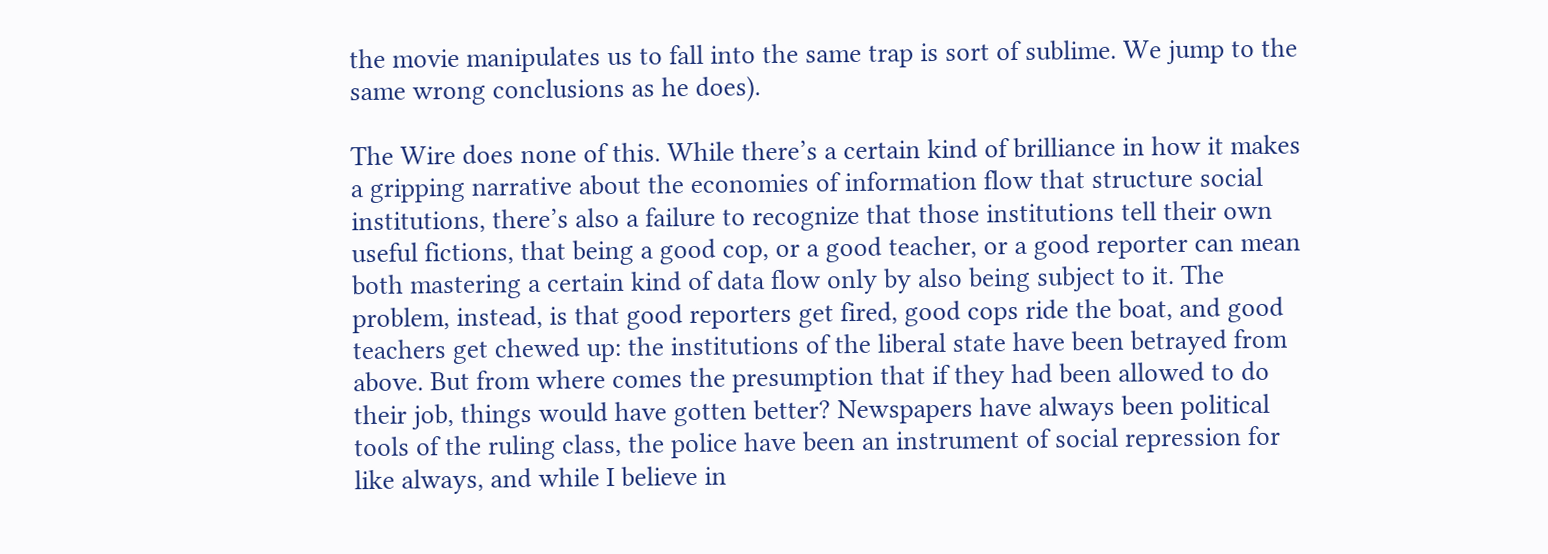the movie manipulates us to fall into the same trap is sort of sublime. We jump to the same wrong conclusions as he does).

The Wire does none of this. While there’s a certain kind of brilliance in how it makes a gripping narrative about the economies of information flow that structure social institutions, there’s also a failure to recognize that those institutions tell their own useful fictions, that being a good cop, or a good teacher, or a good reporter can mean both mastering a certain kind of data flow only by also being subject to it. The problem, instead, is that good reporters get fired, good cops ride the boat, and good teachers get chewed up: the institutions of the liberal state have been betrayed from above. But from where comes the presumption that if they had been allowed to do their job, things would have gotten better? Newspapers have always been political tools of the ruling class, the police have been an instrument of social repression for like always, and while I believe in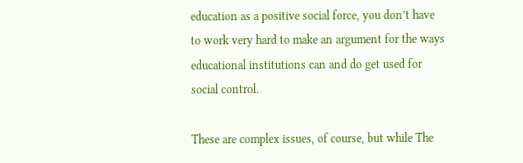education as a positive social force, you don’t have to work very hard to make an argument for the ways educational institutions can and do get used for social control.

These are complex issues, of course, but while The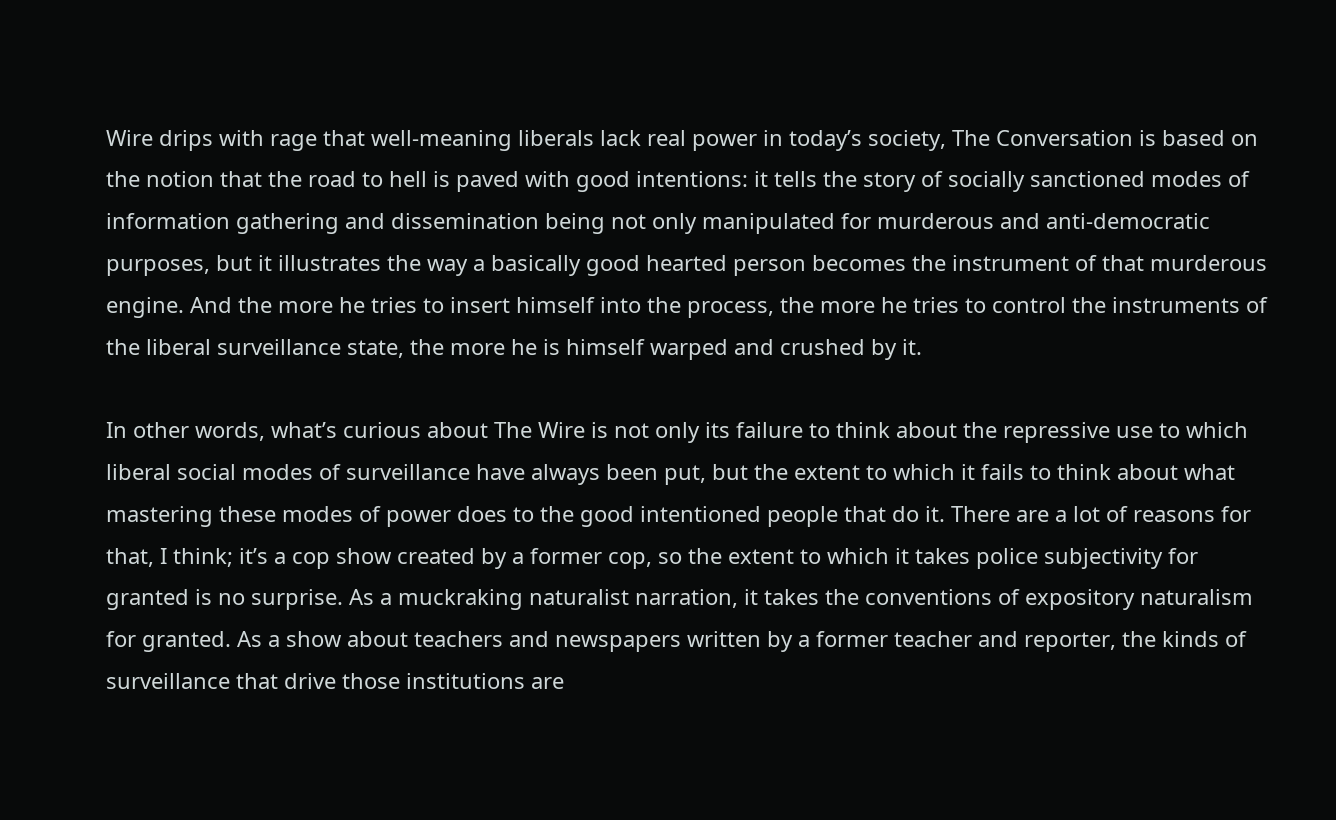Wire drips with rage that well-meaning liberals lack real power in today’s society, The Conversation is based on the notion that the road to hell is paved with good intentions: it tells the story of socially sanctioned modes of information gathering and dissemination being not only manipulated for murderous and anti-democratic purposes, but it illustrates the way a basically good hearted person becomes the instrument of that murderous engine. And the more he tries to insert himself into the process, the more he tries to control the instruments of the liberal surveillance state, the more he is himself warped and crushed by it.

In other words, what’s curious about The Wire is not only its failure to think about the repressive use to which liberal social modes of surveillance have always been put, but the extent to which it fails to think about what mastering these modes of power does to the good intentioned people that do it. There are a lot of reasons for that, I think; it’s a cop show created by a former cop, so the extent to which it takes police subjectivity for granted is no surprise. As a muckraking naturalist narration, it takes the conventions of expository naturalism for granted. As a show about teachers and newspapers written by a former teacher and reporter, the kinds of surveillance that drive those institutions are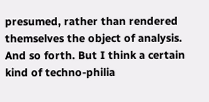presumed, rather than rendered themselves the object of analysis. And so forth. But I think a certain kind of techno-philia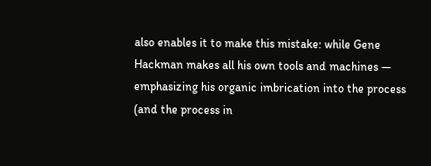also enables it to make this mistake: while Gene Hackman makes all his own tools and machines — emphasizing his organic imbrication into the process (and the process in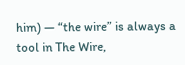him) — “the wire” is always a tool in The Wire,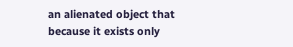an alienated object that because it exists only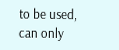to be used, can only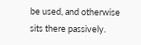be used, and otherwise sits there passively.